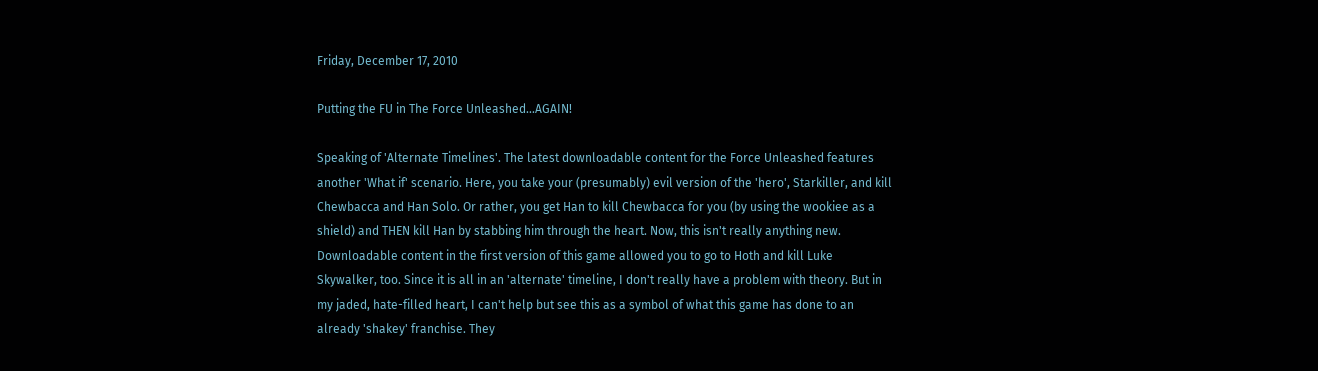Friday, December 17, 2010

Putting the FU in The Force Unleashed...AGAIN!

Speaking of 'Alternate Timelines'. The latest downloadable content for the Force Unleashed features another 'What if' scenario. Here, you take your (presumably) evil version of the 'hero', Starkiller, and kill Chewbacca and Han Solo. Or rather, you get Han to kill Chewbacca for you (by using the wookiee as a shield) and THEN kill Han by stabbing him through the heart. Now, this isn't really anything new. Downloadable content in the first version of this game allowed you to go to Hoth and kill Luke Skywalker, too. Since it is all in an 'alternate' timeline, I don't really have a problem with theory. But in my jaded, hate-filled heart, I can't help but see this as a symbol of what this game has done to an already 'shakey' franchise. They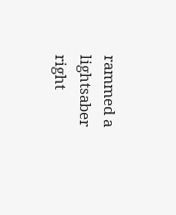rammed a lightsaber right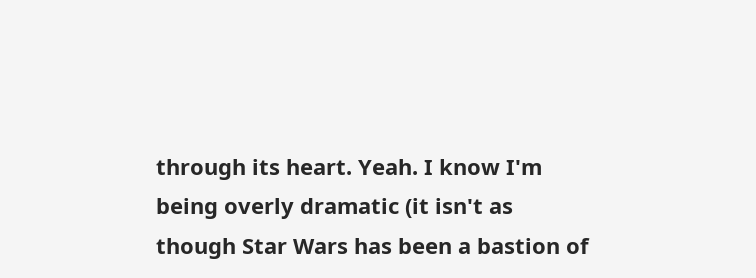through its heart. Yeah. I know I'm being overly dramatic (it isn't as though Star Wars has been a bastion of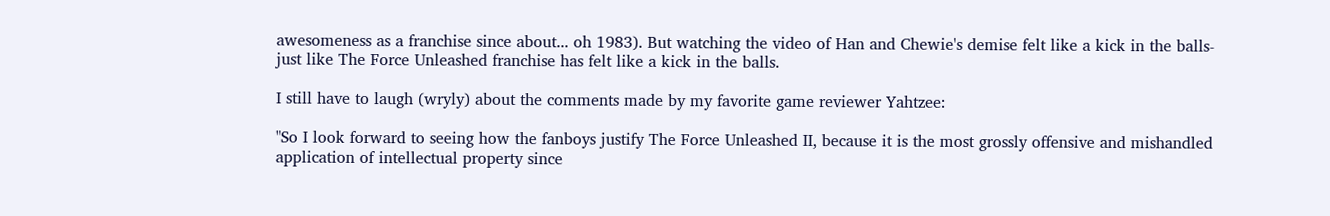awesomeness as a franchise since about... oh 1983). But watching the video of Han and Chewie's demise felt like a kick in the balls- just like The Force Unleashed franchise has felt like a kick in the balls.

I still have to laugh (wryly) about the comments made by my favorite game reviewer Yahtzee:

"So I look forward to seeing how the fanboys justify The Force Unleashed II, because it is the most grossly offensive and mishandled application of intellectual property since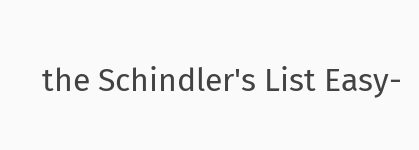the Schindler's List Easy-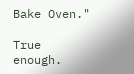Bake Oven."

True enough.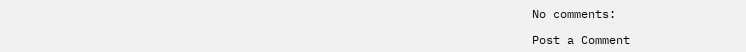No comments:

Post a Comment